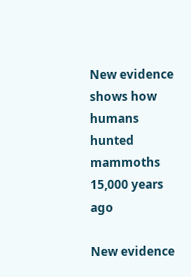New evidence shows how humans hunted mammoths 15,000 years ago

New evidence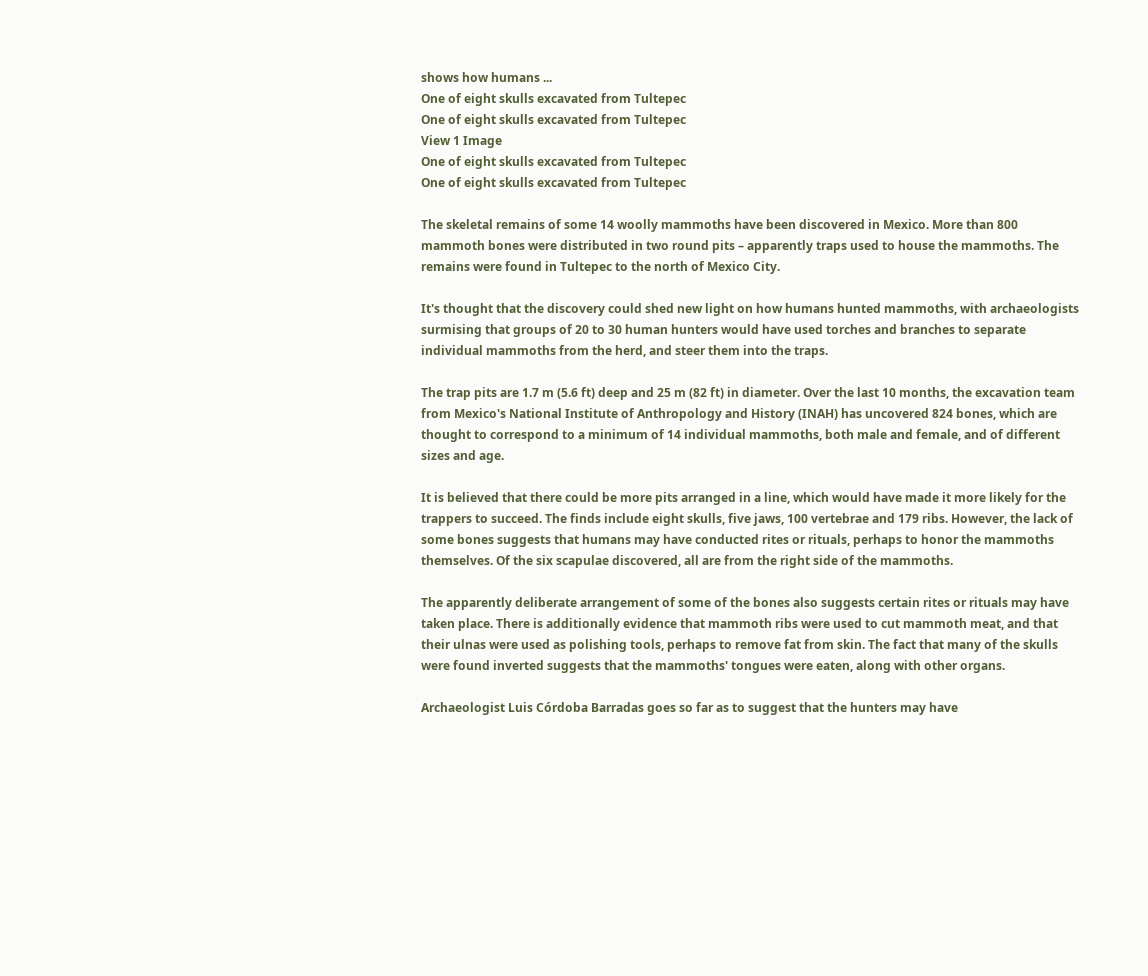shows how humans ...
One of eight skulls excavated from Tultepec
One of eight skulls excavated from Tultepec
View 1 Image
One of eight skulls excavated from Tultepec
One of eight skulls excavated from Tultepec

The skeletal remains of some 14 woolly mammoths have been discovered in Mexico. More than 800 mammoth bones were distributed in two round pits – apparently traps used to house the mammoths. The remains were found in Tultepec to the north of Mexico City.

It's thought that the discovery could shed new light on how humans hunted mammoths, with archaeologists surmising that groups of 20 to 30 human hunters would have used torches and branches to separate individual mammoths from the herd, and steer them into the traps.

The trap pits are 1.7 m (5.6 ft) deep and 25 m (82 ft) in diameter. Over the last 10 months, the excavation team from Mexico's National Institute of Anthropology and History (INAH) has uncovered 824 bones, which are thought to correspond to a minimum of 14 individual mammoths, both male and female, and of different sizes and age.

It is believed that there could be more pits arranged in a line, which would have made it more likely for the trappers to succeed. The finds include eight skulls, five jaws, 100 vertebrae and 179 ribs. However, the lack of some bones suggests that humans may have conducted rites or rituals, perhaps to honor the mammoths themselves. Of the six scapulae discovered, all are from the right side of the mammoths.

The apparently deliberate arrangement of some of the bones also suggests certain rites or rituals may have taken place. There is additionally evidence that mammoth ribs were used to cut mammoth meat, and that their ulnas were used as polishing tools, perhaps to remove fat from skin. The fact that many of the skulls were found inverted suggests that the mammoths' tongues were eaten, along with other organs.

Archaeologist Luis Córdoba Barradas goes so far as to suggest that the hunters may have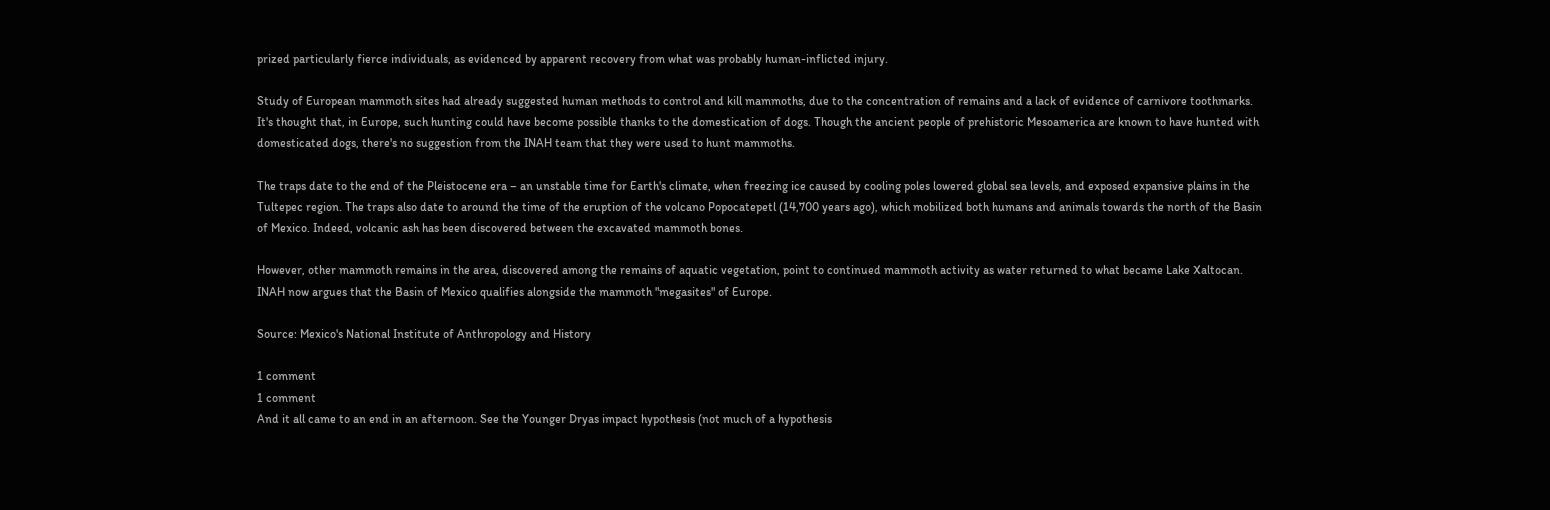prized particularly fierce individuals, as evidenced by apparent recovery from what was probably human-inflicted injury.

Study of European mammoth sites had already suggested human methods to control and kill mammoths, due to the concentration of remains and a lack of evidence of carnivore toothmarks. It's thought that, in Europe, such hunting could have become possible thanks to the domestication of dogs. Though the ancient people of prehistoric Mesoamerica are known to have hunted with domesticated dogs, there's no suggestion from the INAH team that they were used to hunt mammoths.

The traps date to the end of the Pleistocene era – an unstable time for Earth's climate, when freezing ice caused by cooling poles lowered global sea levels, and exposed expansive plains in the Tultepec region. The traps also date to around the time of the eruption of the volcano Popocatepetl (14,700 years ago), which mobilized both humans and animals towards the north of the Basin of Mexico. Indeed, volcanic ash has been discovered between the excavated mammoth bones.

However, other mammoth remains in the area, discovered among the remains of aquatic vegetation, point to continued mammoth activity as water returned to what became Lake Xaltocan. INAH now argues that the Basin of Mexico qualifies alongside the mammoth "megasites" of Europe.

Source: Mexico's National Institute of Anthropology and History

1 comment
1 comment
And it all came to an end in an afternoon. See the Younger Dryas impact hypothesis (not much of a hypothesis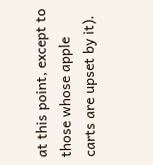at this point, except to those whose apple carts are upset by it).